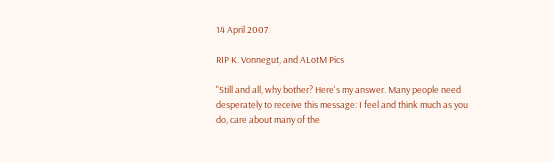14 April 2007

RIP K. Vonnegut, and ALotM Pics

"Still and all, why bother? Here's my answer. Many people need desperately to receive this message: I feel and think much as you do, care about many of the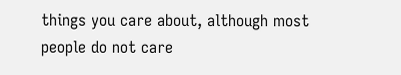things you care about, although most people do not care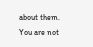about them. You are not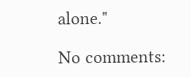alone."

No comments: